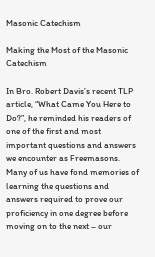Masonic Catechism

Making the Most of the Masonic Catechism

In Bro. Robert Davis’s recent TLP article, “What Came You Here to Do?”, he reminded his readers of one of the first and most important questions and answers we encounter as Freemasons. Many of us have fond memories of learning the questions and answers required to prove our proficiency in one degree before moving on to the next – our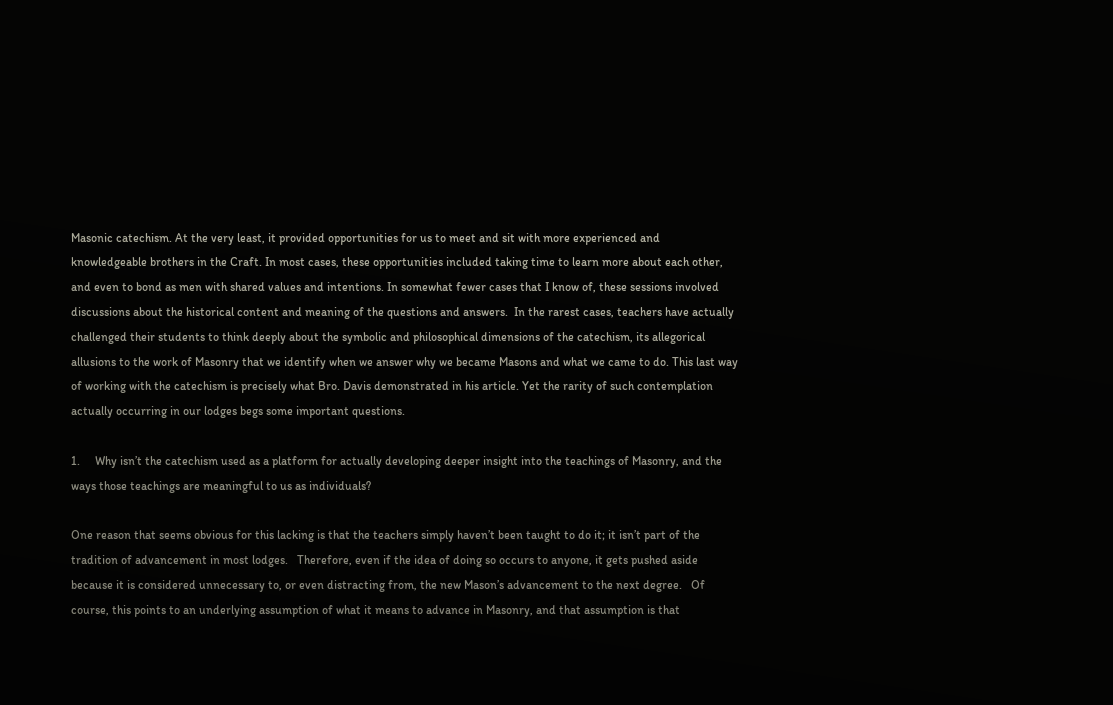Masonic catechism. At the very least, it provided opportunities for us to meet and sit with more experienced and knowledgeable brothers in the Craft. In most cases, these opportunities included taking time to learn more about each other, and even to bond as men with shared values and intentions. In somewhat fewer cases that I know of, these sessions involved discussions about the historical content and meaning of the questions and answers.  In the rarest cases, teachers have actually challenged their students to think deeply about the symbolic and philosophical dimensions of the catechism, its allegorical allusions to the work of Masonry that we identify when we answer why we became Masons and what we came to do. This last way of working with the catechism is precisely what Bro. Davis demonstrated in his article. Yet the rarity of such contemplation actually occurring in our lodges begs some important questions.

1.     Why isn’t the catechism used as a platform for actually developing deeper insight into the teachings of Masonry, and the ways those teachings are meaningful to us as individuals?

One reason that seems obvious for this lacking is that the teachers simply haven’t been taught to do it; it isn’t part of the tradition of advancement in most lodges.   Therefore, even if the idea of doing so occurs to anyone, it gets pushed aside because it is considered unnecessary to, or even distracting from, the new Mason’s advancement to the next degree.   Of course, this points to an underlying assumption of what it means to advance in Masonry, and that assumption is that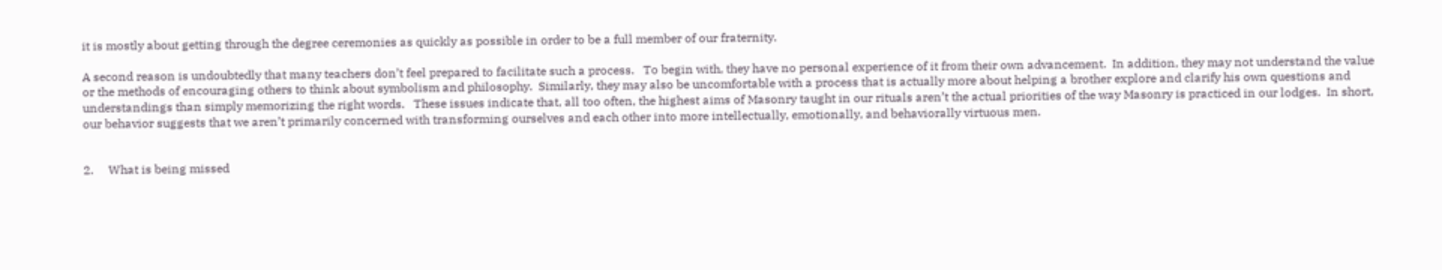it is mostly about getting through the degree ceremonies as quickly as possible in order to be a full member of our fraternity.

A second reason is undoubtedly that many teachers don’t feel prepared to facilitate such a process.   To begin with, they have no personal experience of it from their own advancement.  In addition, they may not understand the value or the methods of encouraging others to think about symbolism and philosophy.  Similarly, they may also be uncomfortable with a process that is actually more about helping a brother explore and clarify his own questions and understandings than simply memorizing the right words.   These issues indicate that, all too often, the highest aims of Masonry taught in our rituals aren’t the actual priorities of the way Masonry is practiced in our lodges.  In short, our behavior suggests that we aren’t primarily concerned with transforming ourselves and each other into more intellectually, emotionally, and behaviorally virtuous men.


2.     What is being missed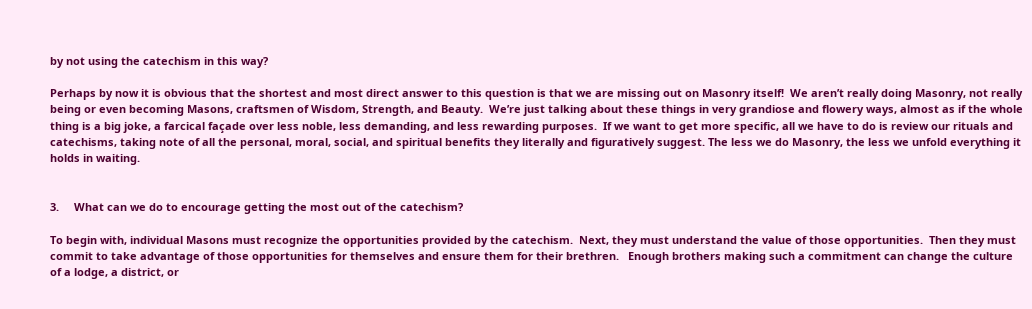by not using the catechism in this way?

Perhaps by now it is obvious that the shortest and most direct answer to this question is that we are missing out on Masonry itself!  We aren’t really doing Masonry, not really being or even becoming Masons, craftsmen of Wisdom, Strength, and Beauty.  We’re just talking about these things in very grandiose and flowery ways, almost as if the whole thing is a big joke, a farcical façade over less noble, less demanding, and less rewarding purposes.  If we want to get more specific, all we have to do is review our rituals and catechisms, taking note of all the personal, moral, social, and spiritual benefits they literally and figuratively suggest. The less we do Masonry, the less we unfold everything it holds in waiting.


3.     What can we do to encourage getting the most out of the catechism?

To begin with, individual Masons must recognize the opportunities provided by the catechism.  Next, they must understand the value of those opportunities.  Then they must commit to take advantage of those opportunities for themselves and ensure them for their brethren.   Enough brothers making such a commitment can change the culture of a lodge, a district, or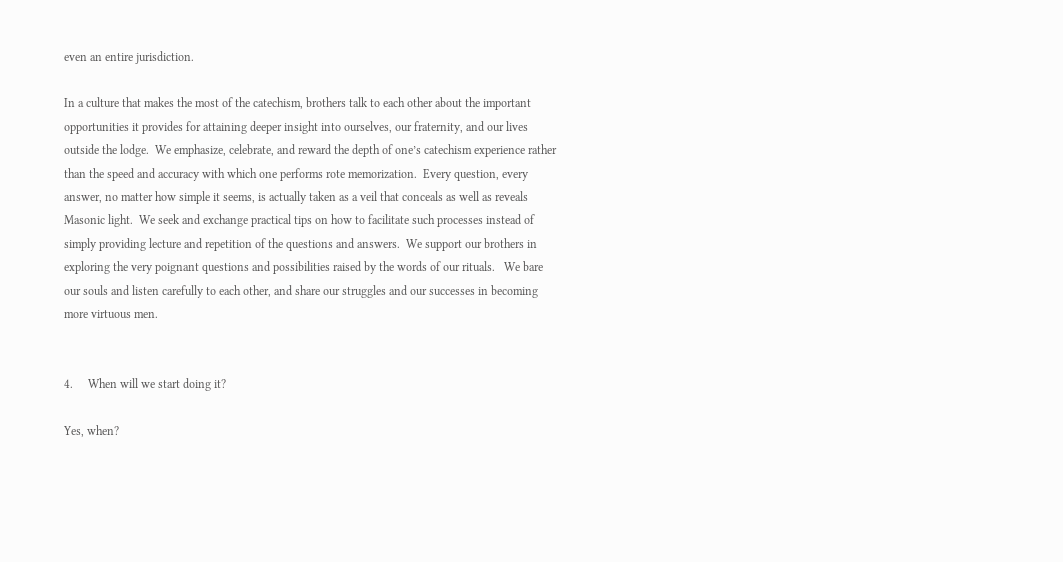even an entire jurisdiction.

In a culture that makes the most of the catechism, brothers talk to each other about the important opportunities it provides for attaining deeper insight into ourselves, our fraternity, and our lives outside the lodge.  We emphasize, celebrate, and reward the depth of one’s catechism experience rather than the speed and accuracy with which one performs rote memorization.  Every question, every answer, no matter how simple it seems, is actually taken as a veil that conceals as well as reveals Masonic light.  We seek and exchange practical tips on how to facilitate such processes instead of simply providing lecture and repetition of the questions and answers.  We support our brothers in exploring the very poignant questions and possibilities raised by the words of our rituals.   We bare our souls and listen carefully to each other, and share our struggles and our successes in becoming more virtuous men.


4.     When will we start doing it?

Yes, when?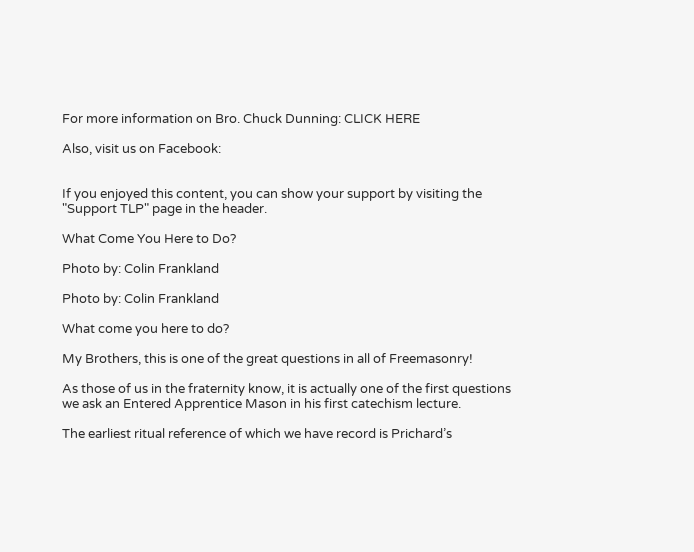For more information on Bro. Chuck Dunning: CLICK HERE

Also, visit us on Facebook:


If you enjoyed this content, you can show your support by visiting the "Support TLP" page in the header.

What Come You Here to Do?

Photo by: Colin Frankland

Photo by: Colin Frankland

What come you here to do?

My Brothers, this is one of the great questions in all of Freemasonry!

As those of us in the fraternity know, it is actually one of the first questions we ask an Entered Apprentice Mason in his first catechism lecture.

The earliest ritual reference of which we have record is Prichard’s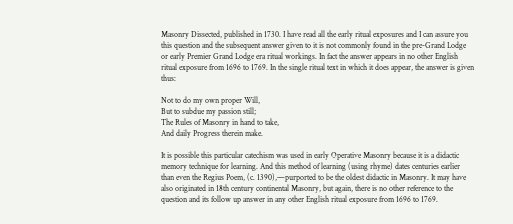Masonry Dissected, published in 1730. I have read all the early ritual exposures and I can assure you this question and the subsequent answer given to it is not commonly found in the pre-Grand Lodge or early Premier Grand Lodge era ritual workings. In fact the answer appears in no other English ritual exposure from 1696 to 1769. In the single ritual text in which it does appear, the answer is given thus:

Not to do my own proper Will,
But to subdue my passion still;
The Rules of Masonry in hand to take,
And daily Progress therein make.

It is possible this particular catechism was used in early Operative Masonry because it is a didactic memory technique for learning. And this method of learning (using rhyme) dates centuries earlier than even the Regius Poem, (c. 1390),—purported to be the oldest didactic in Masonry. It may have also originated in 18th century continental Masonry, but again, there is no other reference to the question and its follow up answer in any other English ritual exposure from 1696 to 1769.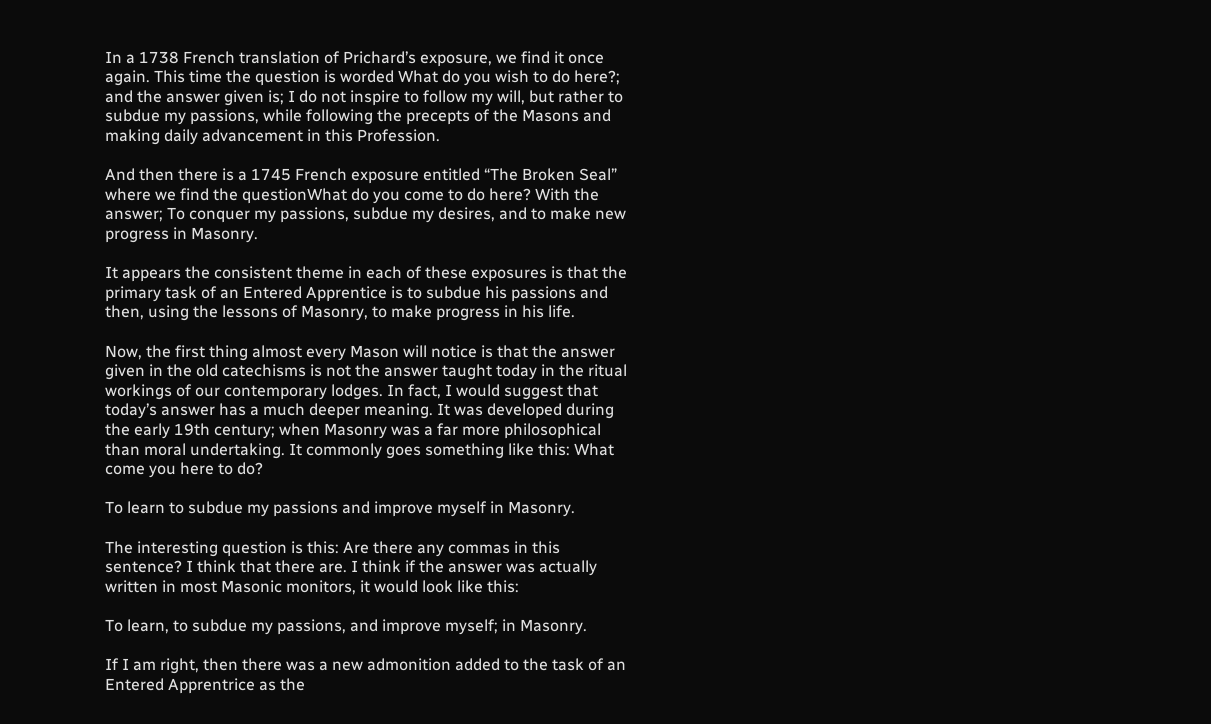In a 1738 French translation of Prichard’s exposure, we find it once again. This time the question is worded What do you wish to do here?; and the answer given is; I do not inspire to follow my will, but rather to subdue my passions, while following the precepts of the Masons and making daily advancement in this Profession.

And then there is a 1745 French exposure entitled “The Broken Seal” where we find the questionWhat do you come to do here? With the answer; To conquer my passions, subdue my desires, and to make new progress in Masonry.

It appears the consistent theme in each of these exposures is that the primary task of an Entered Apprentice is to subdue his passions and then, using the lessons of Masonry, to make progress in his life.

Now, the first thing almost every Mason will notice is that the answer given in the old catechisms is not the answer taught today in the ritual workings of our contemporary lodges. In fact, I would suggest that today’s answer has a much deeper meaning. It was developed during the early 19th century; when Masonry was a far more philosophical than moral undertaking. It commonly goes something like this: What come you here to do?

To learn to subdue my passions and improve myself in Masonry.

The interesting question is this: Are there any commas in this sentence? I think that there are. I think if the answer was actually written in most Masonic monitors, it would look like this:

To learn, to subdue my passions, and improve myself; in Masonry.

If I am right, then there was a new admonition added to the task of an Entered Apprentrice as the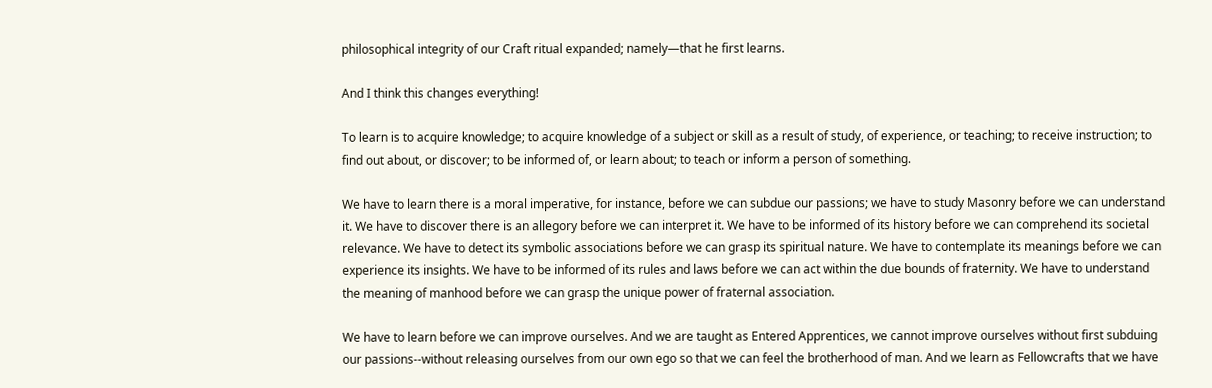philosophical integrity of our Craft ritual expanded; namely—that he first learns.

And I think this changes everything!

To learn is to acquire knowledge; to acquire knowledge of a subject or skill as a result of study, of experience, or teaching; to receive instruction; to find out about, or discover; to be informed of, or learn about; to teach or inform a person of something.

We have to learn there is a moral imperative, for instance, before we can subdue our passions; we have to study Masonry before we can understand it. We have to discover there is an allegory before we can interpret it. We have to be informed of its history before we can comprehend its societal relevance. We have to detect its symbolic associations before we can grasp its spiritual nature. We have to contemplate its meanings before we can experience its insights. We have to be informed of its rules and laws before we can act within the due bounds of fraternity. We have to understand the meaning of manhood before we can grasp the unique power of fraternal association.

We have to learn before we can improve ourselves. And we are taught as Entered Apprentices, we cannot improve ourselves without first subduing our passions--without releasing ourselves from our own ego so that we can feel the brotherhood of man. And we learn as Fellowcrafts that we have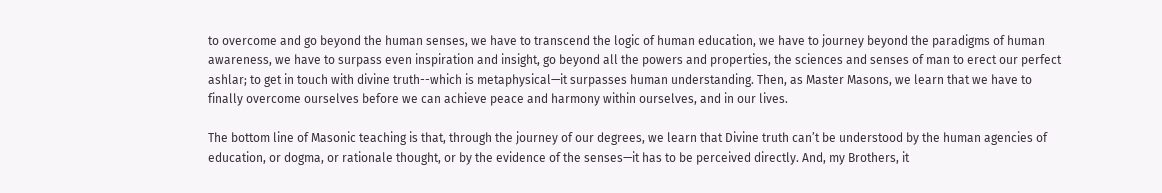to overcome and go beyond the human senses, we have to transcend the logic of human education, we have to journey beyond the paradigms of human awareness, we have to surpass even inspiration and insight, go beyond all the powers and properties, the sciences and senses of man to erect our perfect ashlar; to get in touch with divine truth--which is metaphysical—it surpasses human understanding. Then, as Master Masons, we learn that we have to finally overcome ourselves before we can achieve peace and harmony within ourselves, and in our lives.

The bottom line of Masonic teaching is that, through the journey of our degrees, we learn that Divine truth can’t be understood by the human agencies of education, or dogma, or rationale thought, or by the evidence of the senses—it has to be perceived directly. And, my Brothers, it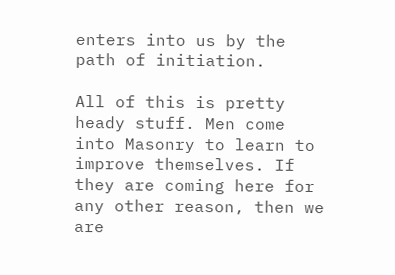enters into us by the path of initiation.

All of this is pretty heady stuff. Men come into Masonry to learn to improve themselves. If they are coming here for any other reason, then we are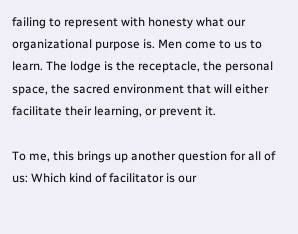failing to represent with honesty what our organizational purpose is. Men come to us to learn. The lodge is the receptacle, the personal space, the sacred environment that will either facilitate their learning, or prevent it.

To me, this brings up another question for all of us: Which kind of facilitator is our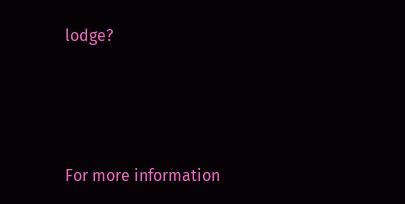lodge?




For more information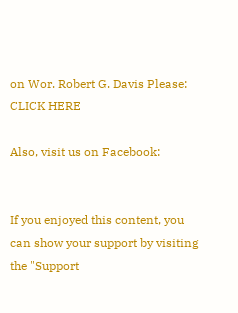on Wor. Robert G. Davis Please: CLICK HERE

Also, visit us on Facebook:


If you enjoyed this content, you can show your support by visiting the "Support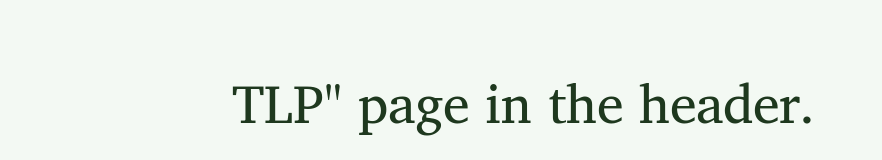TLP" page in the header.